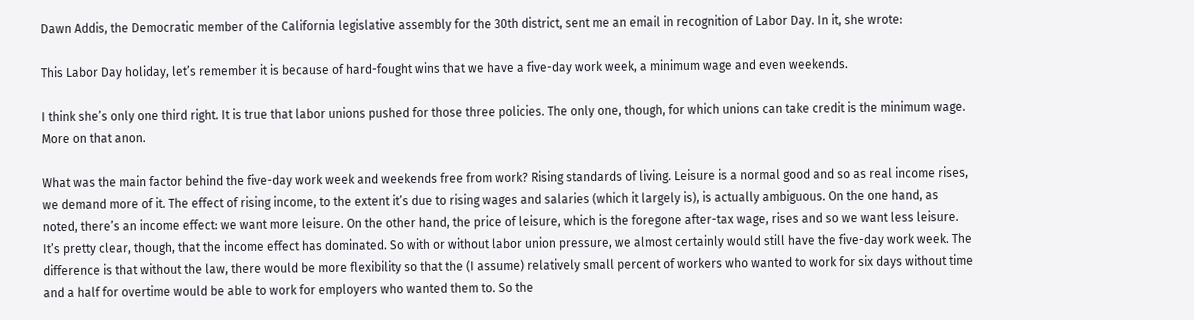Dawn Addis, the Democratic member of the California legislative assembly for the 30th district, sent me an email in recognition of Labor Day. In it, she wrote:

This Labor Day holiday, let’s remember it is because of hard-fought wins that we have a five-day work week, a minimum wage and even weekends.

I think she’s only one third right. It is true that labor unions pushed for those three policies. The only one, though, for which unions can take credit is the minimum wage. More on that anon.

What was the main factor behind the five-day work week and weekends free from work? Rising standards of living. Leisure is a normal good and so as real income rises, we demand more of it. The effect of rising income, to the extent it’s due to rising wages and salaries (which it largely is), is actually ambiguous. On the one hand, as noted, there’s an income effect: we want more leisure. On the other hand, the price of leisure, which is the foregone after-tax wage, rises and so we want less leisure. It’s pretty clear, though, that the income effect has dominated. So with or without labor union pressure, we almost certainly would still have the five-day work week. The difference is that without the law, there would be more flexibility so that the (I assume) relatively small percent of workers who wanted to work for six days without time and a half for overtime would be able to work for employers who wanted them to. So the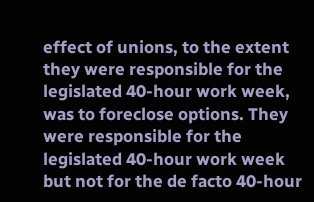effect of unions, to the extent they were responsible for the legislated 40-hour work week, was to foreclose options. They were responsible for the legislated 40-hour work week but not for the de facto 40-hour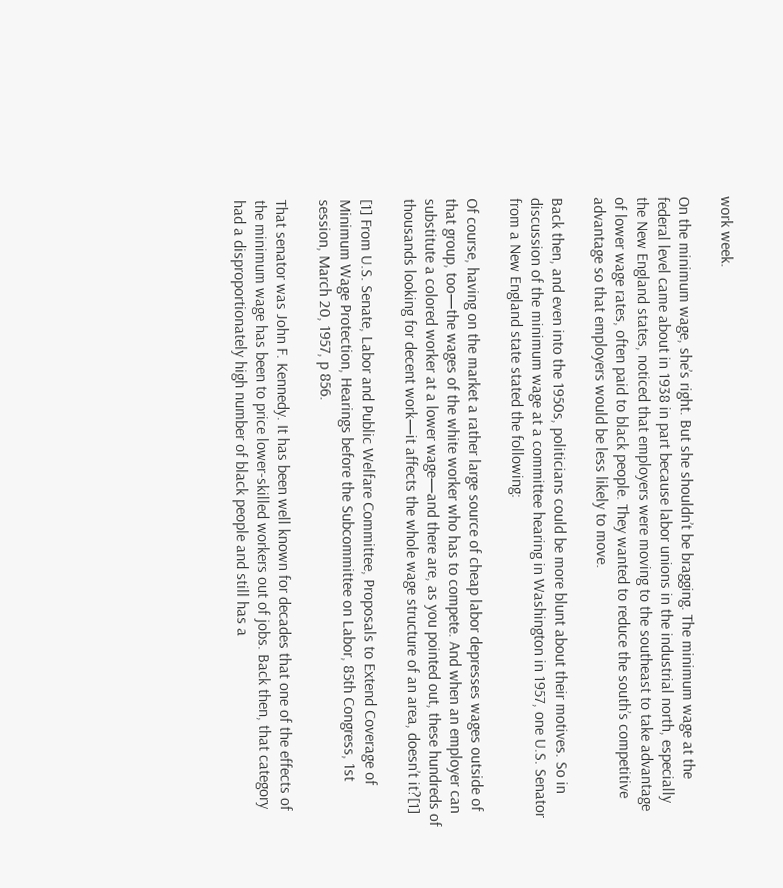work week.

On the minimum wage, she’s right. But she shouldn’t be bragging. The minimum wage at the federal level came about in 1938 in part because labor unions in the industrial north, especially the New England states, noticed that employers were moving to the southeast to take advantage of lower wage rates, often paid to black people. They wanted to reduce the south’s competitive advantage so that employers would be less likely to move.

Back then, and even into the 1950s, politicians could be more blunt about their motives. So in discussion of the minimum wage at a committee hearing in Washington in 1957, one U.S. Senator from a New England state stated the following:

Of course, having on the market a rather large source of cheap labor depresses wages outside of that group, too—the wages of the white worker who has to compete. And when an employer can substitute a colored worker at a lower wage—and there are, as you pointed out, these hundreds of thousands looking for decent work—it affects the whole wage structure of an area, doesn’t it?[1]

[1] From U.S. Senate, Labor and Public Welfare Committee, Proposals to Extend Coverage of Minimum Wage Protection, Hearings before the Subcommittee on Labor, 85th Congress, 1st session, March 20, 1957, p 856.

That senator was John F. Kennedy. It has been well known for decades that one of the effects of the minimum wage has been to price lower-skilled workers out of jobs. Back then, that category had a disproportionately high number of black people and still has a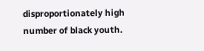disproportionately high number of black youth.